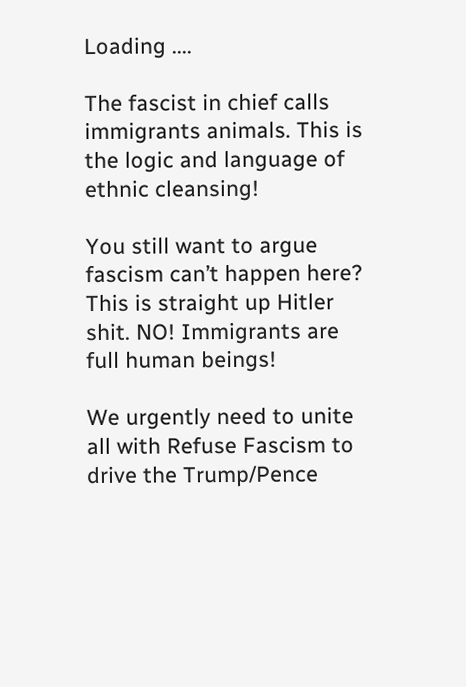Loading ....

The fascist in chief calls immigrants animals. This is the logic and language of ethnic cleansing!

You still want to argue fascism can’t happen here? This is straight up Hitler shit. NO! Immigrants are full human beings!

We urgently need to unite all with Refuse Fascism to drive the Trump/Pence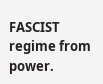FASCIST regime from power.